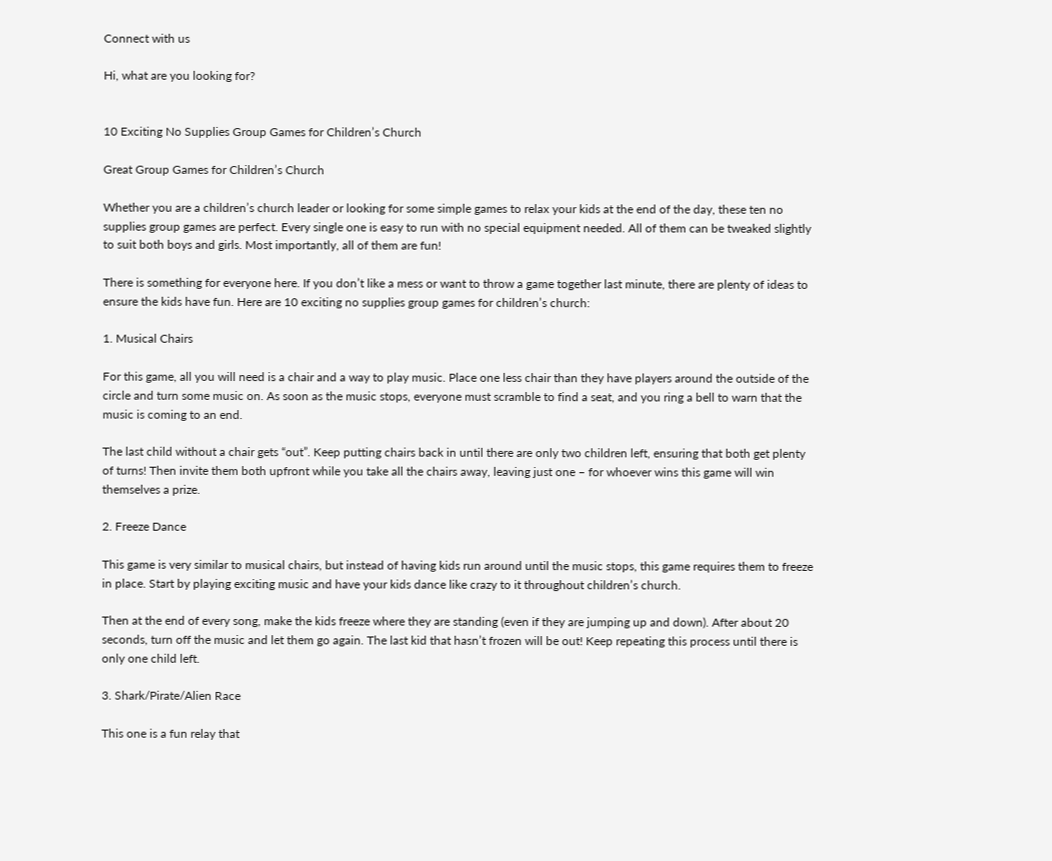Connect with us

Hi, what are you looking for?


10 Exciting No Supplies Group Games for Children’s Church

Great Group Games for Children’s Church

Whether you are a children’s church leader or looking for some simple games to relax your kids at the end of the day, these ten no supplies group games are perfect. Every single one is easy to run with no special equipment needed. All of them can be tweaked slightly to suit both boys and girls. Most importantly, all of them are fun!

There is something for everyone here. If you don’t like a mess or want to throw a game together last minute, there are plenty of ideas to ensure the kids have fun. Here are 10 exciting no supplies group games for children’s church:

1. Musical Chairs

For this game, all you will need is a chair and a way to play music. Place one less chair than they have players around the outside of the circle and turn some music on. As soon as the music stops, everyone must scramble to find a seat, and you ring a bell to warn that the music is coming to an end.

The last child without a chair gets “out”. Keep putting chairs back in until there are only two children left, ensuring that both get plenty of turns! Then invite them both upfront while you take all the chairs away, leaving just one – for whoever wins this game will win themselves a prize.

2. Freeze Dance

This game is very similar to musical chairs, but instead of having kids run around until the music stops, this game requires them to freeze in place. Start by playing exciting music and have your kids dance like crazy to it throughout children’s church.

Then at the end of every song, make the kids freeze where they are standing (even if they are jumping up and down). After about 20 seconds, turn off the music and let them go again. The last kid that hasn’t frozen will be out! Keep repeating this process until there is only one child left.

3. Shark/Pirate/Alien Race

This one is a fun relay that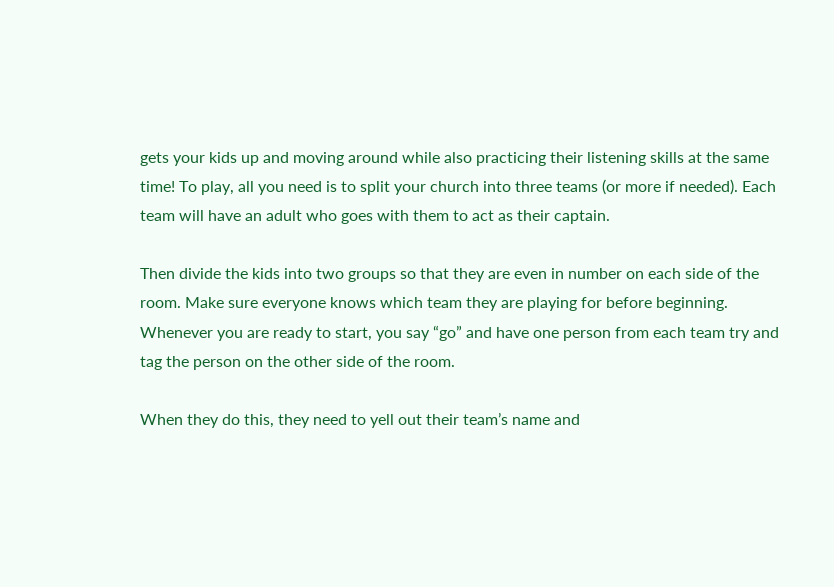gets your kids up and moving around while also practicing their listening skills at the same time! To play, all you need is to split your church into three teams (or more if needed). Each team will have an adult who goes with them to act as their captain.

Then divide the kids into two groups so that they are even in number on each side of the room. Make sure everyone knows which team they are playing for before beginning. Whenever you are ready to start, you say “go” and have one person from each team try and tag the person on the other side of the room.

When they do this, they need to yell out their team’s name and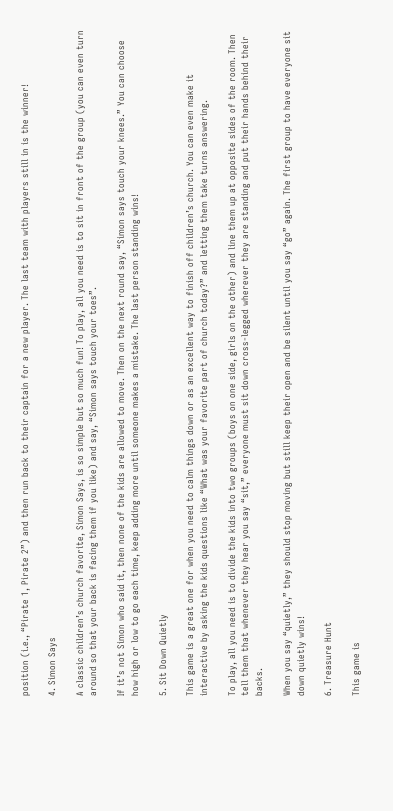position (i.e., “Pirate 1, Pirate 2”) and then run back to their captain for a new player. The last team with players still in is the winner!

4. Simon Says

A classic children’s church favorite, Simon Says, is so simple but so much fun! To play, all you need is to sit in front of the group (you can even turn around so that your back is facing them if you like) and say, “Simon says touch your toes”.

If it’s not Simon who said it, then none of the kids are allowed to move. Then on the next round say, “Simon says touch your knees.” You can choose how high or low to go each time, keep adding more until someone makes a mistake. The last person standing wins!

5. Sit Down Quietly

This game is a great one for when you need to calm things down or as an excellent way to finish off children’s church. You can even make it interactive by asking the kids questions like “What was your favorite part of church today?” and letting them take turns answering.

To play, all you need is to divide the kids into two groups (boys on one side, girls on the other) and line them up at opposite sides of the room. Then tell them that whenever they hear you say “sit,” everyone must sit down cross-legged wherever they are standing and put their hands behind their backs.

When you say “quietly,” they should stop moving but still keep their open and be silent until you say “go” again. The first group to have everyone sit down quietly wins!

6. Treasure Hunt

This game is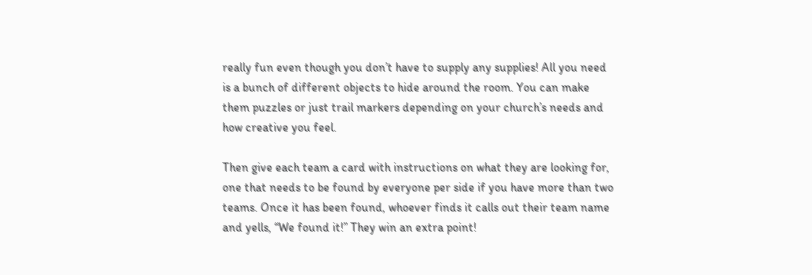really fun even though you don’t have to supply any supplies! All you need is a bunch of different objects to hide around the room. You can make them puzzles or just trail markers depending on your church’s needs and how creative you feel.

Then give each team a card with instructions on what they are looking for, one that needs to be found by everyone per side if you have more than two teams. Once it has been found, whoever finds it calls out their team name and yells, “We found it!” They win an extra point!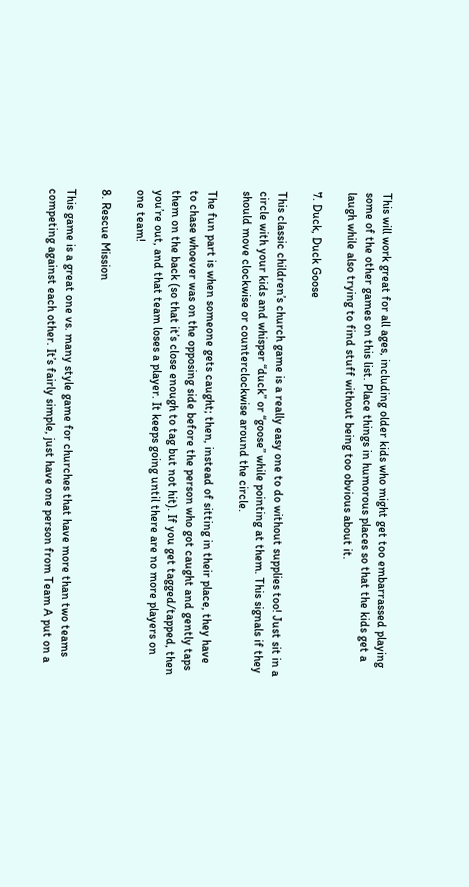This will work great for all ages, including older kids who might get too embarrassed playing some of the other games on this list. Place things in humorous places so that the kids get a laugh while also trying to find stuff without being too obvious about it.

7. Duck, Duck Goose

This classic children’s church game is a really easy one to do without supplies too! Just sit in a circle with your kids and whisper “duck” or “goose” while pointing at them. This signals if they should move clockwise or counterclockwise around the circle.

The fun part is when someone gets caught; then, instead of sitting in their place, they have to chase whoever was on the opposing side before the person who got caught and gently taps them on the back (so that it’s close enough to tag but not hit). If you get tagged/tapped, then you’re out, and that team loses a player. It keeps going until there are no more players on one team!

8. Rescue Mission

This game is a great one vs. many style game for churches that have more than two teams competing against each other. It’s fairly simple, just have one person from Team A put on a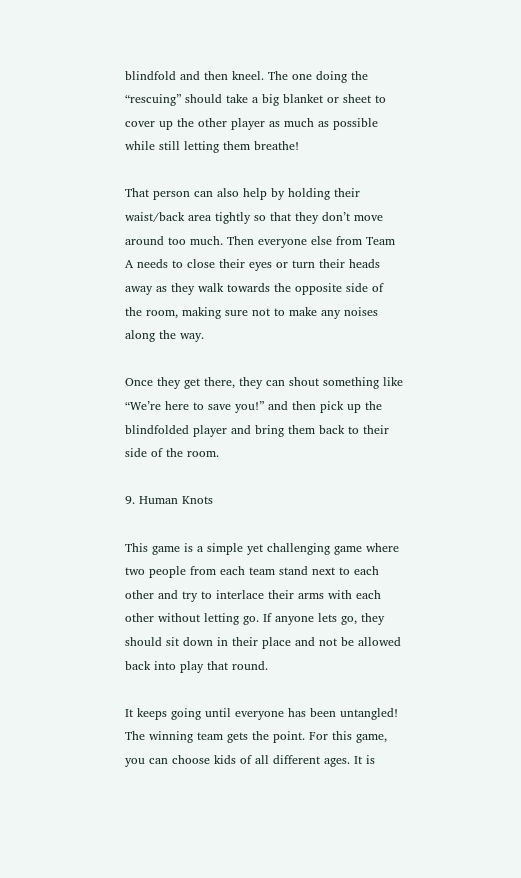blindfold and then kneel. The one doing the “rescuing” should take a big blanket or sheet to cover up the other player as much as possible while still letting them breathe!

That person can also help by holding their waist/back area tightly so that they don’t move around too much. Then everyone else from Team A needs to close their eyes or turn their heads away as they walk towards the opposite side of the room, making sure not to make any noises along the way.

Once they get there, they can shout something like “We’re here to save you!” and then pick up the blindfolded player and bring them back to their side of the room.

9. Human Knots

This game is a simple yet challenging game where two people from each team stand next to each other and try to interlace their arms with each other without letting go. If anyone lets go, they should sit down in their place and not be allowed back into play that round.

It keeps going until everyone has been untangled! The winning team gets the point. For this game, you can choose kids of all different ages. It is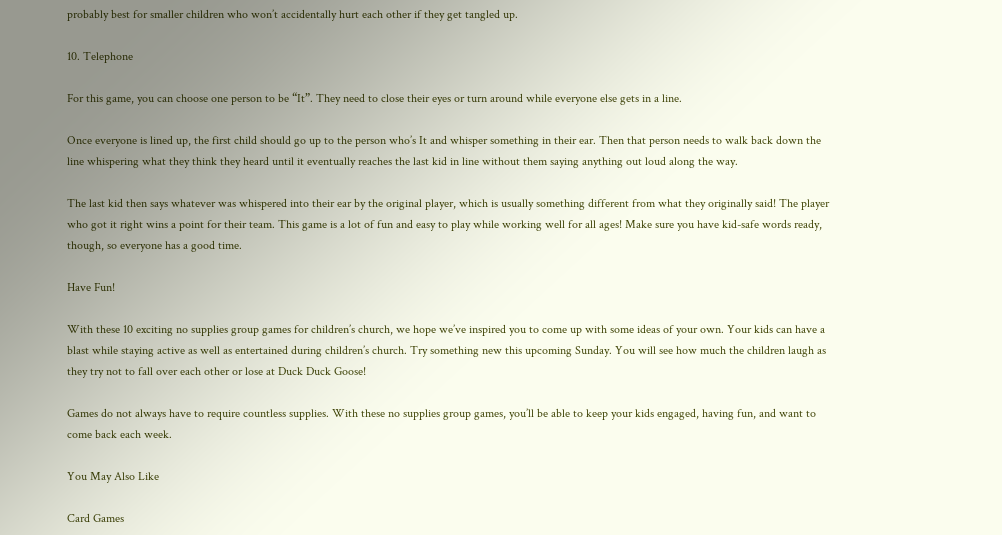probably best for smaller children who won’t accidentally hurt each other if they get tangled up.

10. Telephone

For this game, you can choose one person to be “It”. They need to close their eyes or turn around while everyone else gets in a line.

Once everyone is lined up, the first child should go up to the person who’s It and whisper something in their ear. Then that person needs to walk back down the line whispering what they think they heard until it eventually reaches the last kid in line without them saying anything out loud along the way.

The last kid then says whatever was whispered into their ear by the original player, which is usually something different from what they originally said! The player who got it right wins a point for their team. This game is a lot of fun and easy to play while working well for all ages! Make sure you have kid-safe words ready, though, so everyone has a good time.

Have Fun!

With these 10 exciting no supplies group games for children’s church, we hope we’ve inspired you to come up with some ideas of your own. Your kids can have a blast while staying active as well as entertained during children’s church. Try something new this upcoming Sunday. You will see how much the children laugh as they try not to fall over each other or lose at Duck Duck Goose!

Games do not always have to require countless supplies. With these no supplies group games, you’ll be able to keep your kids engaged, having fun, and want to come back each week.

You May Also Like

Card Games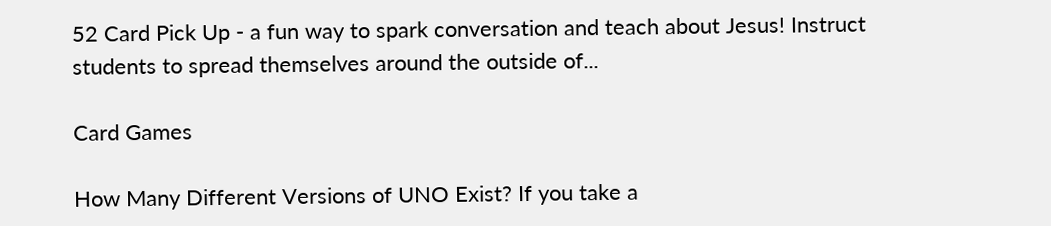52 Card Pick Up - a fun way to spark conversation and teach about Jesus! Instruct students to spread themselves around the outside of...

Card Games

How Many Different Versions of UNO Exist? If you take a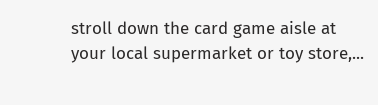stroll down the card game aisle at your local supermarket or toy store,...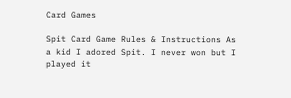Card Games

Spit Card Game Rules & Instructions As a kid I adored Spit. I never won but I played it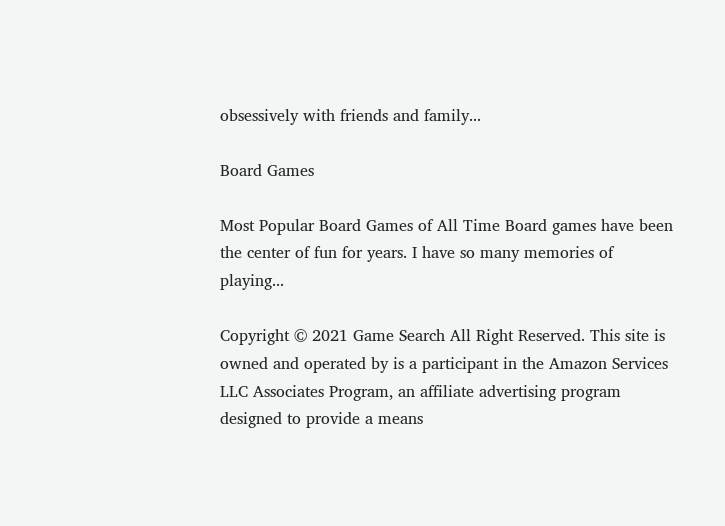obsessively with friends and family...

Board Games

Most Popular Board Games of All Time Board games have been the center of fun for years. I have so many memories of playing...

Copyright © 2021 Game Search All Right Reserved. This site is owned and operated by is a participant in the Amazon Services LLC Associates Program, an affiliate advertising program designed to provide a means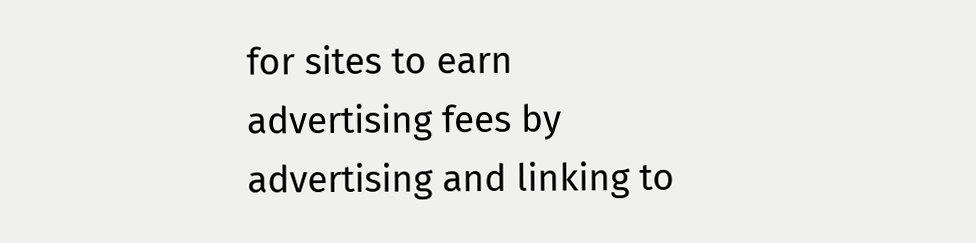for sites to earn advertising fees by advertising and linking to